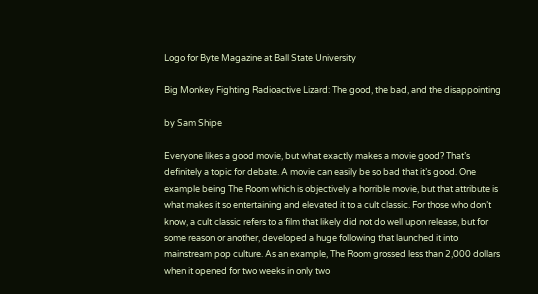Logo for Byte Magazine at Ball State University

Big Monkey Fighting Radioactive Lizard: The good, the bad, and the disappointing

by Sam Shipe

Everyone likes a good movie, but what exactly makes a movie good? That’s definitely a topic for debate. A movie can easily be so bad that it’s good. One example being The Room which is objectively a horrible movie, but that attribute is what makes it so entertaining and elevated it to a cult classic. For those who don’t know, a cult classic refers to a film that likely did not do well upon release, but for some reason or another, developed a huge following that launched it into mainstream pop culture. As an example, The Room grossed less than 2,000 dollars when it opened for two weeks in only two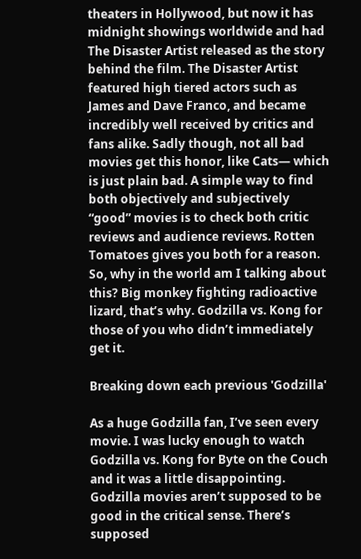theaters in Hollywood, but now it has midnight showings worldwide and had The Disaster Artist released as the story behind the film. The Disaster Artist featured high tiered actors such as James and Dave Franco, and became incredibly well received by critics and fans alike. Sadly though, not all bad movies get this honor, like Cats— which is just plain bad. A simple way to find both objectively and subjectively “good” movies is to check both critic reviews and audience reviews. Rotten Tomatoes gives you both for a reason. So, why in the world am I talking about this? Big monkey fighting radioactive lizard, that’s why. Godzilla vs. Kong for those of you who didn’t immediately get it.

Breaking down each previous 'Godzilla'

As a huge Godzilla fan, I’ve seen every movie. I was lucky enough to watch Godzilla vs. Kong for Byte on the Couch and it was a little disappointing. Godzilla movies aren’t supposed to be good in the critical sense. There’s supposed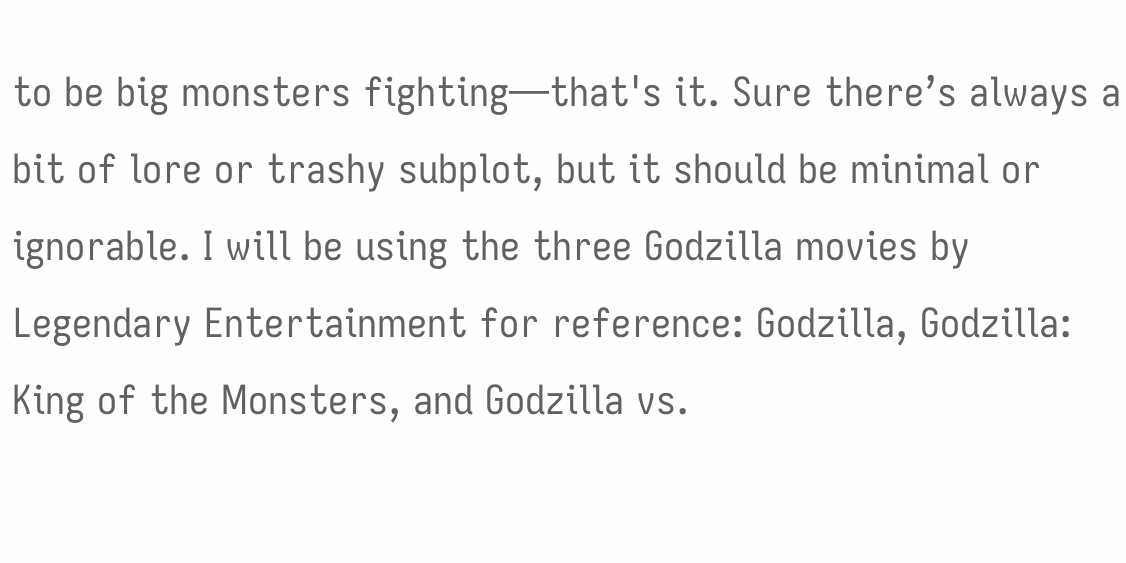to be big monsters fighting—that's it. Sure there’s always a bit of lore or trashy subplot, but it should be minimal or ignorable. I will be using the three Godzilla movies by Legendary Entertainment for reference: Godzilla, Godzilla: King of the Monsters, and Godzilla vs.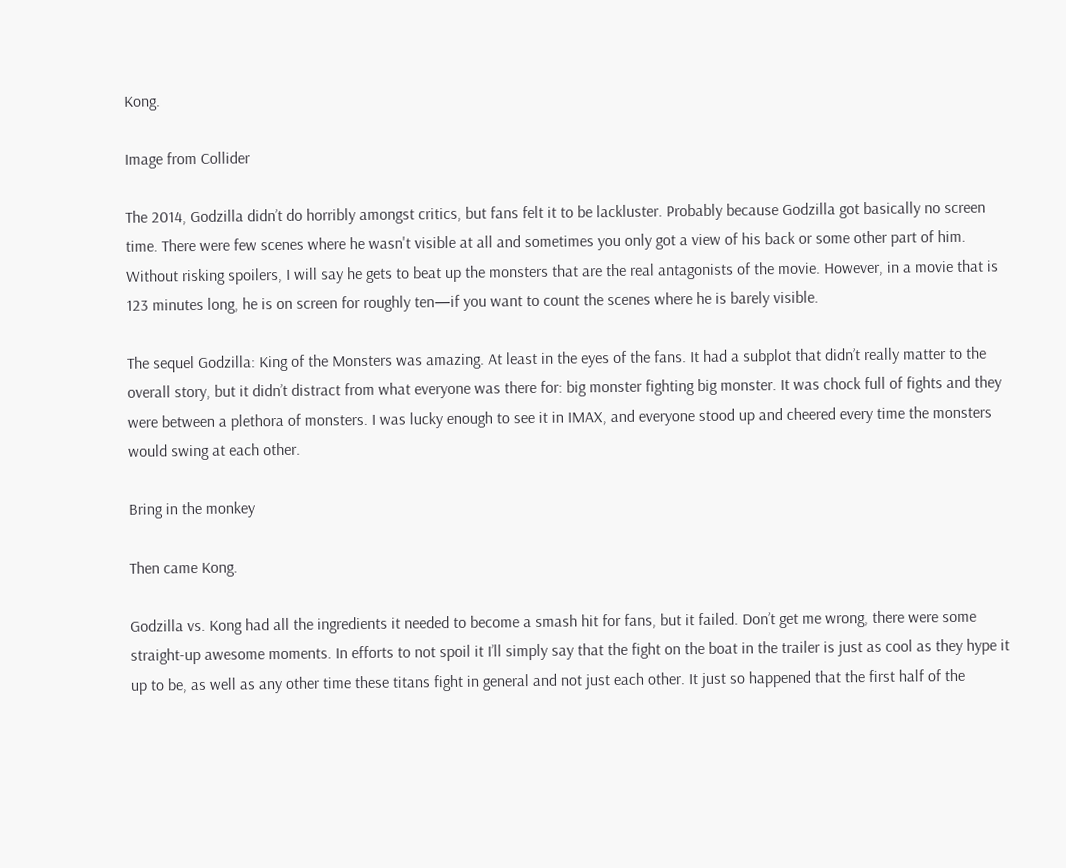Kong.

Image from Collider

The 2014, Godzilla didn’t do horribly amongst critics, but fans felt it to be lackluster. Probably because Godzilla got basically no screen time. There were few scenes where he wasn't visible at all and sometimes you only got a view of his back or some other part of him. Without risking spoilers, I will say he gets to beat up the monsters that are the real antagonists of the movie. However, in a movie that is 123 minutes long, he is on screen for roughly ten—if you want to count the scenes where he is barely visible.

The sequel Godzilla: King of the Monsters was amazing. At least in the eyes of the fans. It had a subplot that didn’t really matter to the overall story, but it didn’t distract from what everyone was there for: big monster fighting big monster. It was chock full of fights and they were between a plethora of monsters. I was lucky enough to see it in IMAX, and everyone stood up and cheered every time the monsters would swing at each other.

Bring in the monkey

Then came Kong.

Godzilla vs. Kong had all the ingredients it needed to become a smash hit for fans, but it failed. Don’t get me wrong, there were some straight-up awesome moments. In efforts to not spoil it I’ll simply say that the fight on the boat in the trailer is just as cool as they hype it up to be, as well as any other time these titans fight in general and not just each other. It just so happened that the first half of the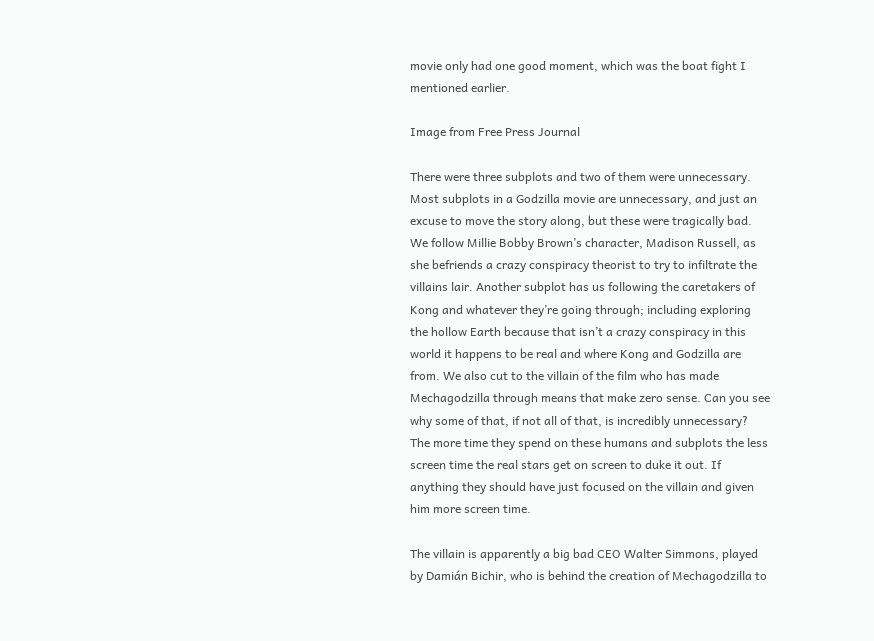movie only had one good moment, which was the boat fight I mentioned earlier.

Image from Free Press Journal

There were three subplots and two of them were unnecessary. Most subplots in a Godzilla movie are unnecessary, and just an excuse to move the story along, but these were tragically bad. We follow Millie Bobby Brown’s character, Madison Russell, as she befriends a crazy conspiracy theorist to try to infiltrate the villains lair. Another subplot has us following the caretakers of Kong and whatever they’re going through; including exploring the hollow Earth because that isn’t a crazy conspiracy in this world it happens to be real and where Kong and Godzilla are from. We also cut to the villain of the film who has made Mechagodzilla through means that make zero sense. Can you see why some of that, if not all of that, is incredibly unnecessary? The more time they spend on these humans and subplots the less screen time the real stars get on screen to duke it out. If anything they should have just focused on the villain and given him more screen time.

The villain is apparently a big bad CEO Walter Simmons, played by Damián Bichir, who is behind the creation of Mechagodzilla to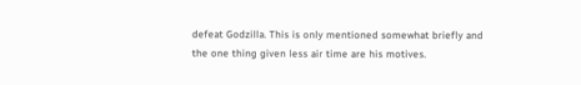defeat Godzilla. This is only mentioned somewhat briefly and the one thing given less air time are his motives.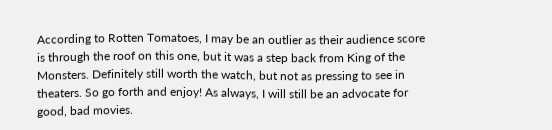According to Rotten Tomatoes, I may be an outlier as their audience score is through the roof on this one, but it was a step back from King of the Monsters. Definitely still worth the watch, but not as pressing to see in theaters. So go forth and enjoy! As always, I will still be an advocate for good, bad movies.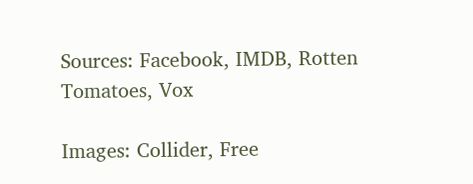Sources: Facebook, IMDB, Rotten Tomatoes, Vox

Images: Collider, Free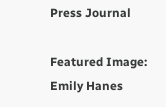Press Journal

Featured Image: Emily Hanes